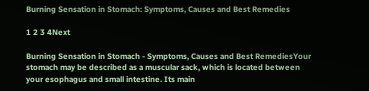Burning Sensation in Stomach: Symptoms, Causes and Best Remedies

1 2 3 4Next

Burning Sensation in Stomach - Symptoms, Causes and Best RemediesYour stomach may be described as a muscular sack, which is located between your esophagus and small intestine. Its main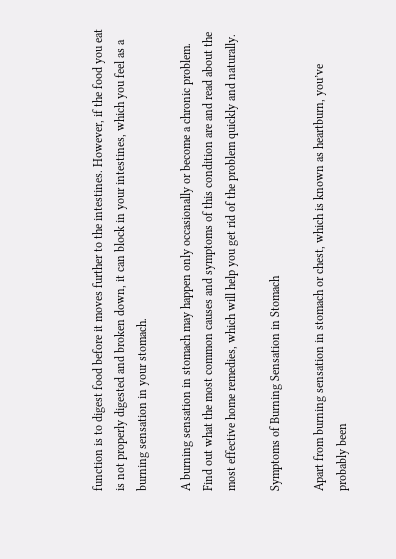function is to digest food before it moves further to the intestines. However, if the food you eat is not properly digested and broken down, it can block in your intestines, which you feel as a burning sensation in your stomach.

A burning sensation in stomach may happen only occasionally or become a chronic problem. Find out what the most common causes and symptoms of this condition are and read about the most effective home remedies, which will help you get rid of the problem quickly and naturally.

Symptoms of Burning Sensation in Stomach

Apart from burning sensation in stomach or chest, which is known as heartburn, you’ve probably been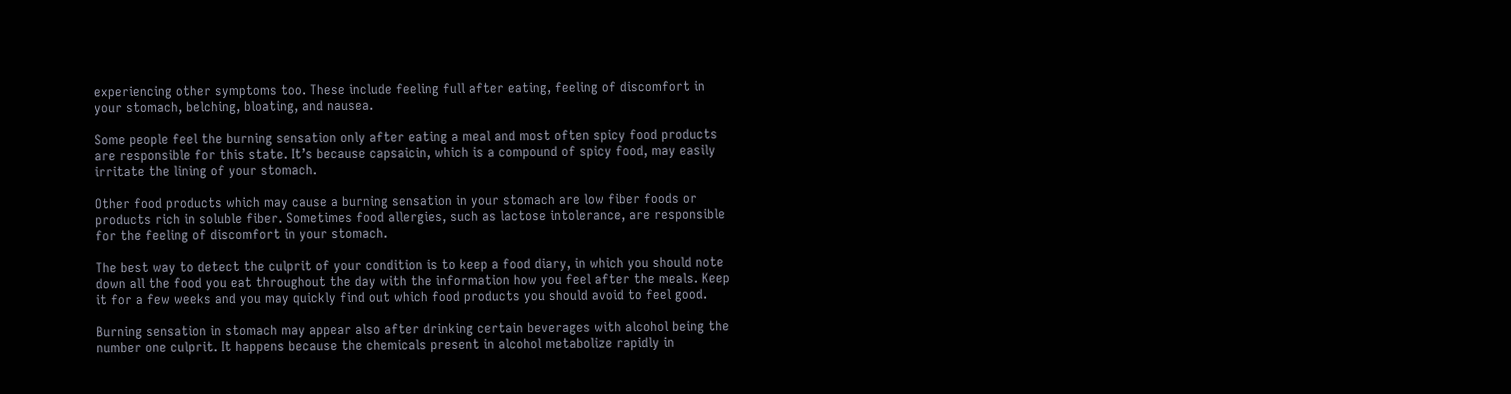experiencing other symptoms too. These include feeling full after eating, feeling of discomfort in your stomach, belching, bloating, and nausea.

Some people feel the burning sensation only after eating a meal and most often spicy food products are responsible for this state. It’s because capsaicin, which is a compound of spicy food, may easily irritate the lining of your stomach.

Other food products which may cause a burning sensation in your stomach are low fiber foods or products rich in soluble fiber. Sometimes food allergies, such as lactose intolerance, are responsible for the feeling of discomfort in your stomach.

The best way to detect the culprit of your condition is to keep a food diary, in which you should note down all the food you eat throughout the day with the information how you feel after the meals. Keep it for a few weeks and you may quickly find out which food products you should avoid to feel good.

Burning sensation in stomach may appear also after drinking certain beverages with alcohol being the number one culprit. It happens because the chemicals present in alcohol metabolize rapidly in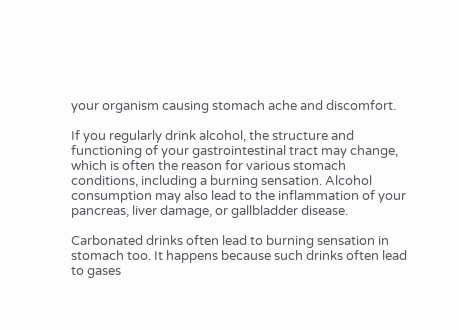your organism causing stomach ache and discomfort.

If you regularly drink alcohol, the structure and functioning of your gastrointestinal tract may change, which is often the reason for various stomach conditions, including a burning sensation. Alcohol consumption may also lead to the inflammation of your pancreas, liver damage, or gallbladder disease.

Carbonated drinks often lead to burning sensation in stomach too. It happens because such drinks often lead to gases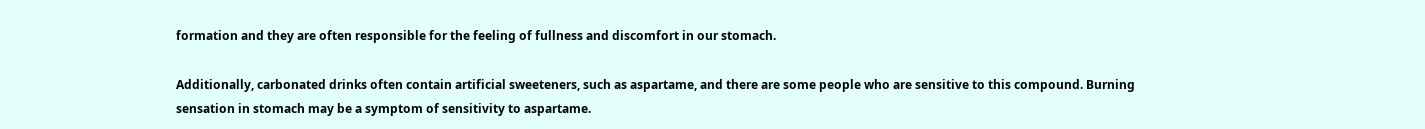formation and they are often responsible for the feeling of fullness and discomfort in our stomach.

Additionally, carbonated drinks often contain artificial sweeteners, such as aspartame, and there are some people who are sensitive to this compound. Burning sensation in stomach may be a symptom of sensitivity to aspartame.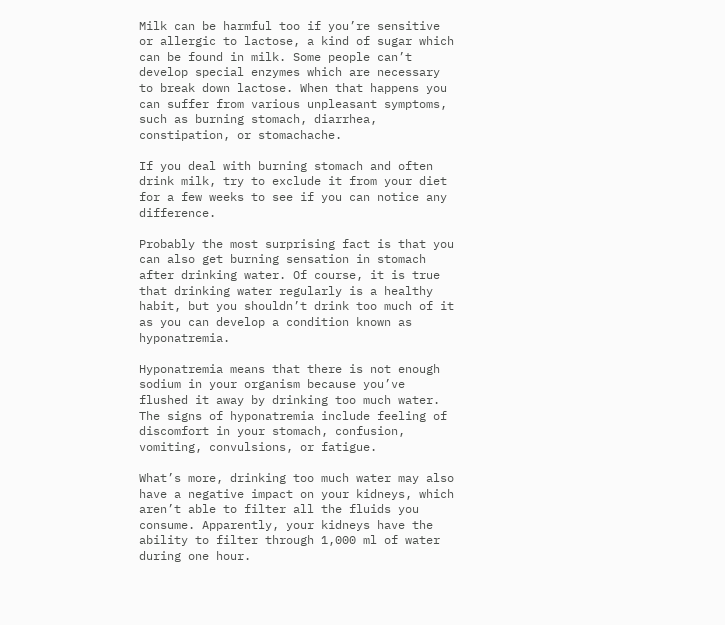Milk can be harmful too if you’re sensitive or allergic to lactose, a kind of sugar which can be found in milk. Some people can’t develop special enzymes which are necessary to break down lactose. When that happens you can suffer from various unpleasant symptoms, such as burning stomach, diarrhea, constipation, or stomachache.

If you deal with burning stomach and often drink milk, try to exclude it from your diet for a few weeks to see if you can notice any difference.

Probably the most surprising fact is that you can also get burning sensation in stomach after drinking water. Of course, it is true that drinking water regularly is a healthy habit, but you shouldn’t drink too much of it as you can develop a condition known as hyponatremia.

Hyponatremia means that there is not enough sodium in your organism because you’ve flushed it away by drinking too much water. The signs of hyponatremia include feeling of discomfort in your stomach, confusion, vomiting, convulsions, or fatigue.

What’s more, drinking too much water may also have a negative impact on your kidneys, which aren’t able to filter all the fluids you consume. Apparently, your kidneys have the ability to filter through 1,000 ml of water during one hour.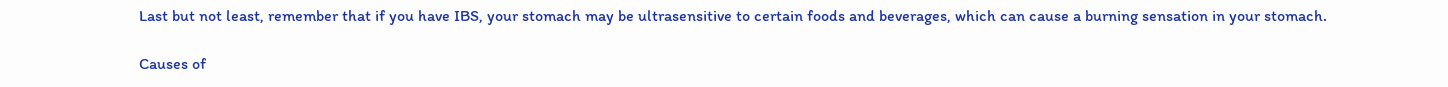Last but not least, remember that if you have IBS, your stomach may be ultrasensitive to certain foods and beverages, which can cause a burning sensation in your stomach.

Causes of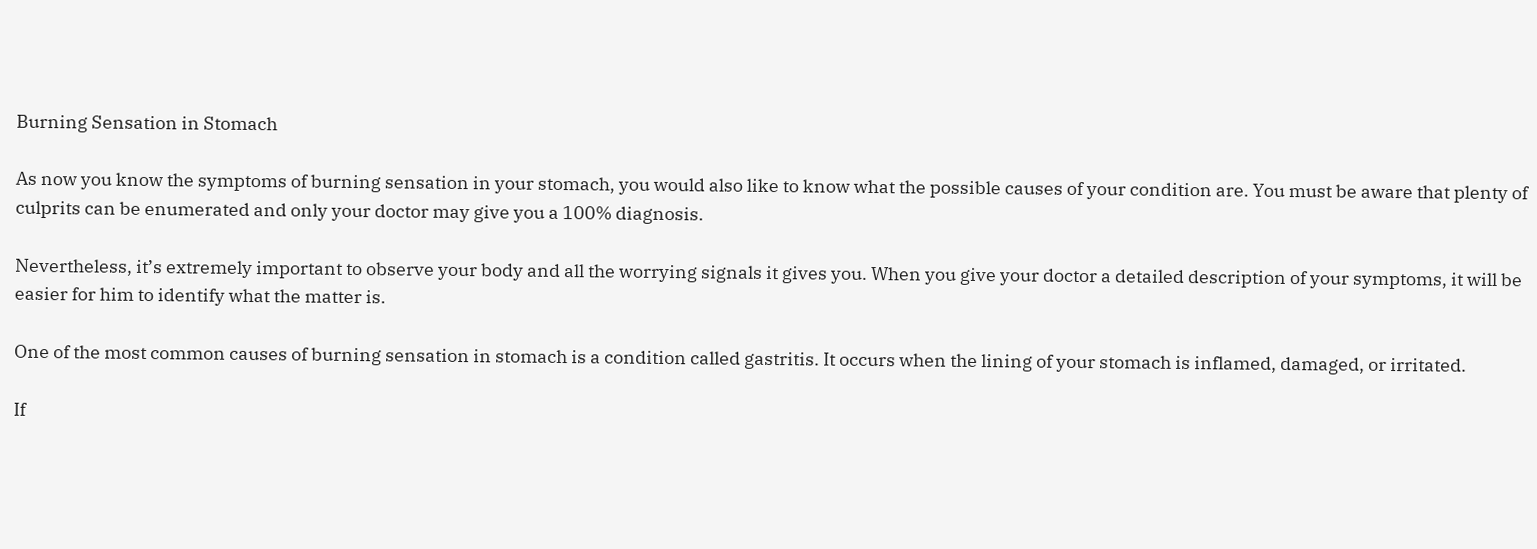Burning Sensation in Stomach

As now you know the symptoms of burning sensation in your stomach, you would also like to know what the possible causes of your condition are. You must be aware that plenty of culprits can be enumerated and only your doctor may give you a 100% diagnosis.

Nevertheless, it’s extremely important to observe your body and all the worrying signals it gives you. When you give your doctor a detailed description of your symptoms, it will be easier for him to identify what the matter is.

One of the most common causes of burning sensation in stomach is a condition called gastritis. It occurs when the lining of your stomach is inflamed, damaged, or irritated.

If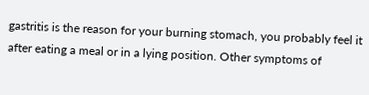gastritis is the reason for your burning stomach, you probably feel it after eating a meal or in a lying position. Other symptoms of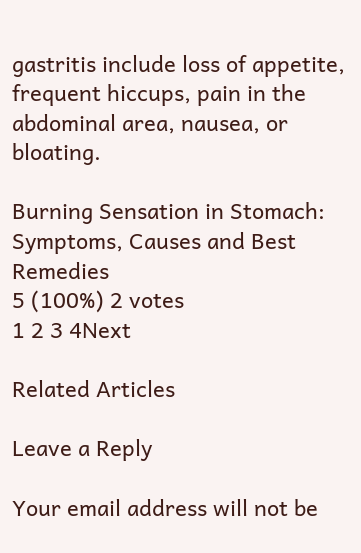gastritis include loss of appetite, frequent hiccups, pain in the abdominal area, nausea, or bloating.

Burning Sensation in Stomach: Symptoms, Causes and Best Remedies
5 (100%) 2 votes
1 2 3 4Next

Related Articles

Leave a Reply

Your email address will not be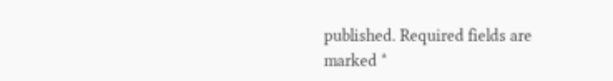published. Required fields are marked *